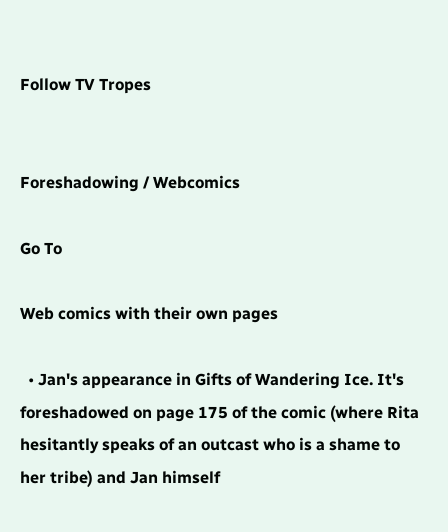Follow TV Tropes


Foreshadowing / Webcomics

Go To

Web comics with their own pages

  • Jan's appearance in Gifts of Wandering Ice. It's foreshadowed on page 175 of the comic (where Rita hesitantly speaks of an outcast who is a shame to her tribe) and Jan himself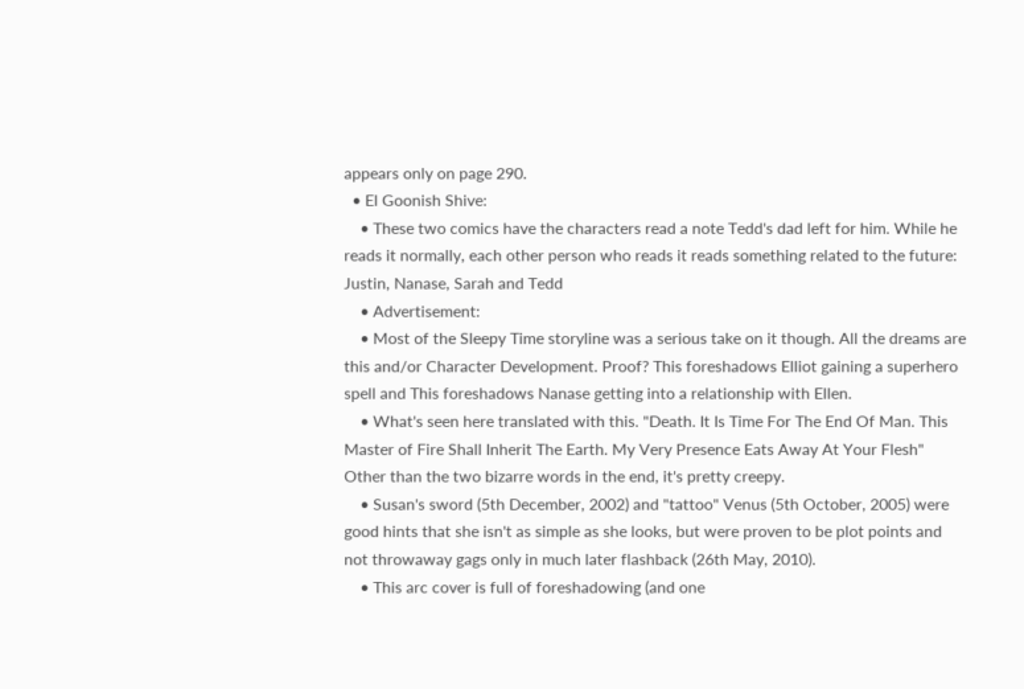appears only on page 290.
  • El Goonish Shive:
    • These two comics have the characters read a note Tedd's dad left for him. While he reads it normally, each other person who reads it reads something related to the future: Justin, Nanase, Sarah and Tedd
    • Advertisement:
    • Most of the Sleepy Time storyline was a serious take on it though. All the dreams are this and/or Character Development. Proof? This foreshadows Elliot gaining a superhero spell and This foreshadows Nanase getting into a relationship with Ellen.
    • What's seen here translated with this. "Death. It Is Time For The End Of Man. This Master of Fire Shall Inherit The Earth. My Very Presence Eats Away At Your Flesh" Other than the two bizarre words in the end, it's pretty creepy.
    • Susan's sword (5th December, 2002) and "tattoo" Venus (5th October, 2005) were good hints that she isn't as simple as she looks, but were proven to be plot points and not throwaway gags only in much later flashback (26th May, 2010).
    • This arc cover is full of foreshadowing (and one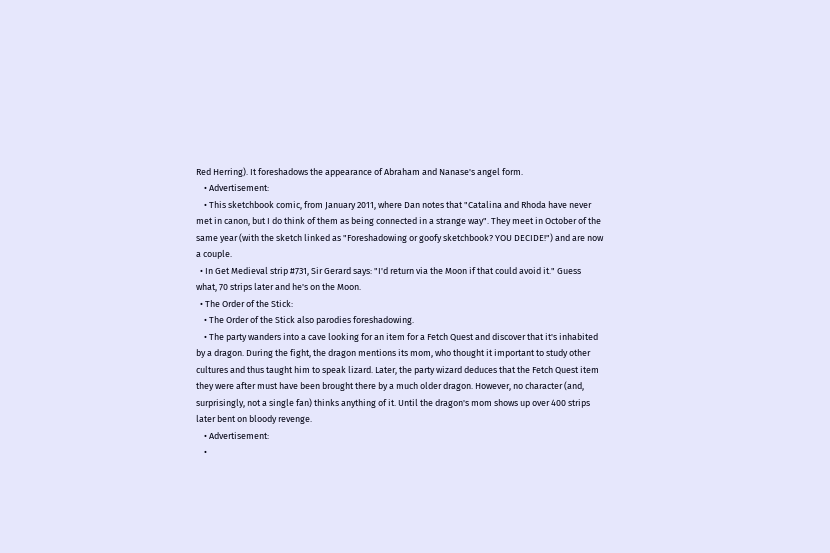Red Herring). It foreshadows the appearance of Abraham and Nanase's angel form.
    • Advertisement:
    • This sketchbook comic, from January 2011, where Dan notes that "Catalina and Rhoda have never met in canon, but I do think of them as being connected in a strange way". They meet in October of the same year (with the sketch linked as "Foreshadowing or goofy sketchbook? YOU DECIDE!") and are now a couple.
  • In Get Medieval strip #731, Sir Gerard says: "I'd return via the Moon if that could avoid it." Guess what, 70 strips later and he's on the Moon.
  • The Order of the Stick:
    • The Order of the Stick also parodies foreshadowing.
    • The party wanders into a cave looking for an item for a Fetch Quest and discover that it's inhabited by a dragon. During the fight, the dragon mentions its mom, who thought it important to study other cultures and thus taught him to speak lizard. Later, the party wizard deduces that the Fetch Quest item they were after must have been brought there by a much older dragon. However, no character (and, surprisingly, not a single fan) thinks anything of it. Until the dragon's mom shows up over 400 strips later bent on bloody revenge.
    • Advertisement:
    •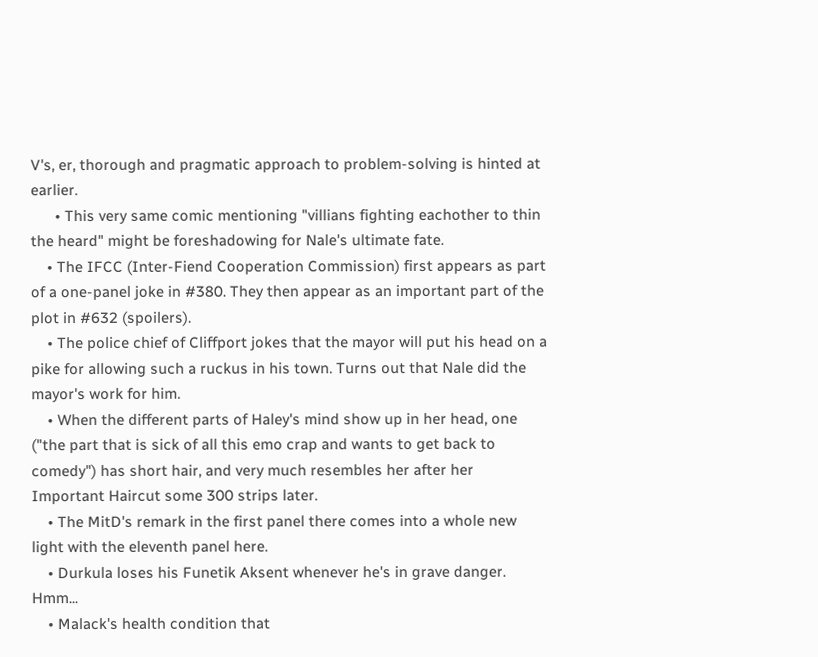V's, er, thorough and pragmatic approach to problem-solving is hinted at earlier.
      • This very same comic mentioning "villians fighting eachother to thin the heard" might be foreshadowing for Nale's ultimate fate.
    • The IFCC (Inter-Fiend Cooperation Commission) first appears as part of a one-panel joke in #380. They then appear as an important part of the plot in #632 (spoilers).
    • The police chief of Cliffport jokes that the mayor will put his head on a pike for allowing such a ruckus in his town. Turns out that Nale did the mayor's work for him.
    • When the different parts of Haley's mind show up in her head, one ("the part that is sick of all this emo crap and wants to get back to comedy") has short hair, and very much resembles her after her Important Haircut some 300 strips later.
    • The MitD's remark in the first panel there comes into a whole new light with the eleventh panel here.
    • Durkula loses his Funetik Aksent whenever he's in grave danger. Hmm...
    • Malack's health condition that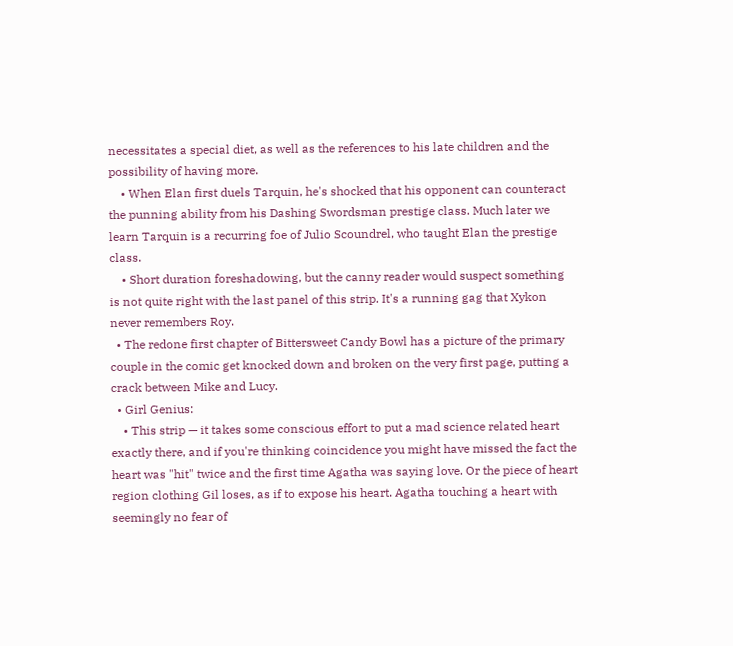necessitates a special diet, as well as the references to his late children and the possibility of having more.
    • When Elan first duels Tarquin, he's shocked that his opponent can counteract the punning ability from his Dashing Swordsman prestige class. Much later we learn Tarquin is a recurring foe of Julio Scoundrel, who taught Elan the prestige class.
    • Short duration foreshadowing, but the canny reader would suspect something is not quite right with the last panel of this strip. It's a running gag that Xykon never remembers Roy.
  • The redone first chapter of Bittersweet Candy Bowl has a picture of the primary couple in the comic get knocked down and broken on the very first page, putting a crack between Mike and Lucy.
  • Girl Genius:
    • This strip — it takes some conscious effort to put a mad science related heart exactly there, and if you're thinking coincidence you might have missed the fact the heart was "hit" twice and the first time Agatha was saying love. Or the piece of heart region clothing Gil loses, as if to expose his heart. Agatha touching a heart with seemingly no fear of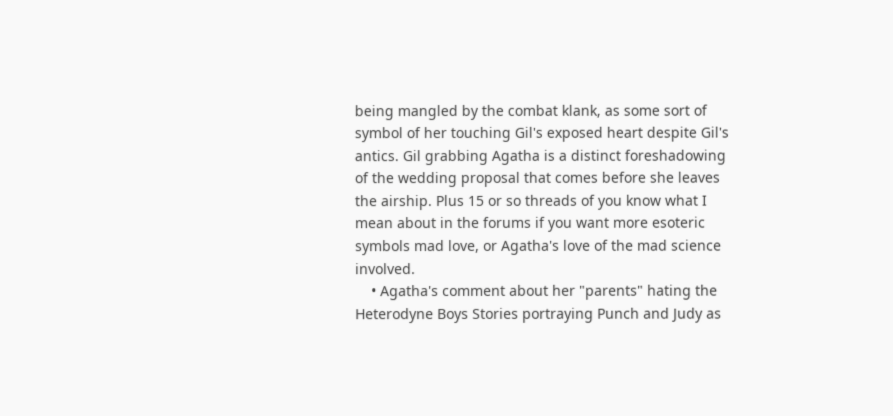being mangled by the combat klank, as some sort of symbol of her touching Gil's exposed heart despite Gil's antics. Gil grabbing Agatha is a distinct foreshadowing of the wedding proposal that comes before she leaves the airship. Plus 15 or so threads of you know what I mean about in the forums if you want more esoteric symbols mad love, or Agatha's love of the mad science involved.
    • Agatha's comment about her "parents" hating the Heterodyne Boys Stories portraying Punch and Judy as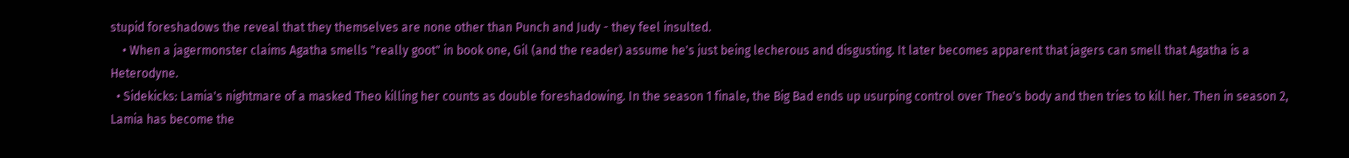stupid foreshadows the reveal that they themselves are none other than Punch and Judy - they feel insulted.
    • When a jagermonster claims Agatha smells "really goot" in book one, Gil (and the reader) assume he's just being lecherous and disgusting. It later becomes apparent that jagers can smell that Agatha is a Heterodyne.
  • Sidekicks: Lamia's nightmare of a masked Theo killing her counts as double foreshadowing. In the season 1 finale, the Big Bad ends up usurping control over Theo's body and then tries to kill her. Then in season 2, Lamia has become the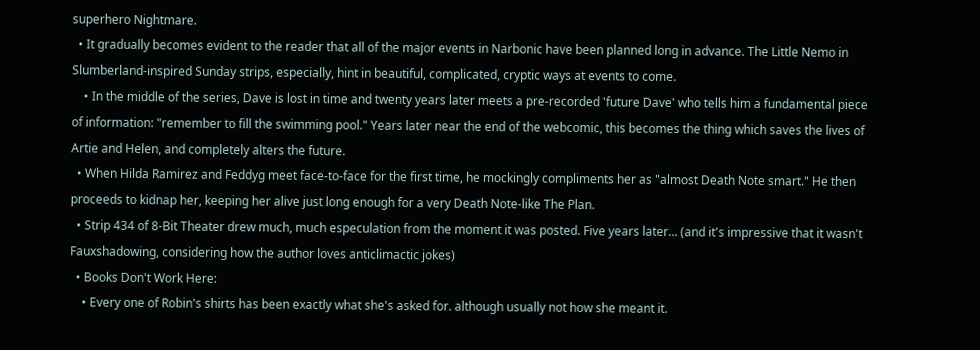superhero Nightmare.
  • It gradually becomes evident to the reader that all of the major events in Narbonic have been planned long in advance. The Little Nemo in Slumberland-inspired Sunday strips, especially, hint in beautiful, complicated, cryptic ways at events to come.
    • In the middle of the series, Dave is lost in time and twenty years later meets a pre-recorded 'future Dave' who tells him a fundamental piece of information: "remember to fill the swimming pool." Years later near the end of the webcomic, this becomes the thing which saves the lives of Artie and Helen, and completely alters the future.
  • When Hilda Ramirez and Feddyg meet face-to-face for the first time, he mockingly compliments her as "almost Death Note smart." He then proceeds to kidnap her, keeping her alive just long enough for a very Death Note-like The Plan.
  • Strip 434 of 8-Bit Theater drew much, much especulation from the moment it was posted. Five years later... (and it's impressive that it wasn't Fauxshadowing, considering how the author loves anticlimactic jokes)
  • Books Don't Work Here:
    • Every one of Robin's shirts has been exactly what she's asked for. although usually not how she meant it.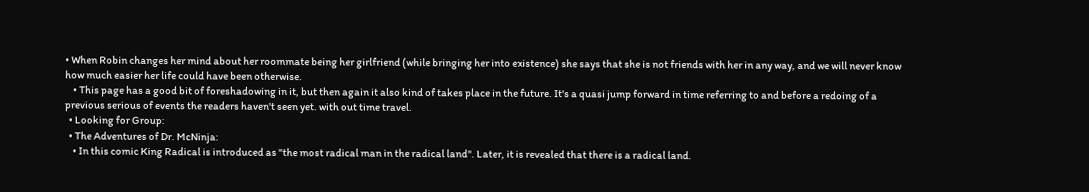• When Robin changes her mind about her roommate being her girlfriend (while bringing her into existence) she says that she is not friends with her in any way, and we will never know how much easier her life could have been otherwise.
    • This page has a good bit of foreshadowing in it, but then again it also kind of takes place in the future. It's a quasi jump forward in time referring to and before a redoing of a previous serious of events the readers haven't seen yet. with out time travel.
  • Looking for Group:
  • The Adventures of Dr. McNinja:
    • In this comic King Radical is introduced as "the most radical man in the radical land". Later, it is revealed that there is a radical land.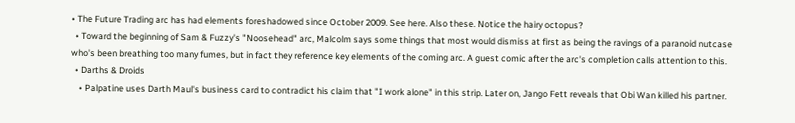• The Future Trading arc has had elements foreshadowed since October 2009. See here. Also these. Notice the hairy octopus?
  • Toward the beginning of Sam & Fuzzy's "Noosehead" arc, Malcolm says some things that most would dismiss at first as being the ravings of a paranoid nutcase who's been breathing too many fumes, but in fact they reference key elements of the coming arc. A guest comic after the arc's completion calls attention to this.
  • Darths & Droids
    • Palpatine uses Darth Maul's business card to contradict his claim that "I work alone" in this strip. Later on, Jango Fett reveals that Obi Wan killed his partner.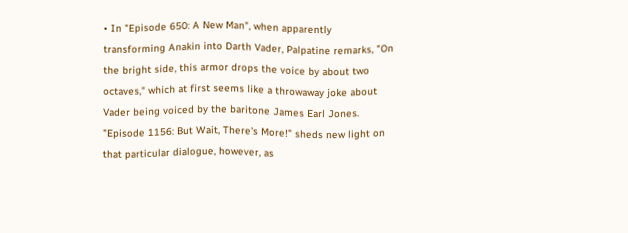• In "Episode 650: A New Man", when apparently transforming Anakin into Darth Vader, Palpatine remarks, "On the bright side, this armor drops the voice by about two octaves," which at first seems like a throwaway joke about Vader being voiced by the baritone James Earl Jones. "Episode 1156: But Wait, There's More!" sheds new light on that particular dialogue, however, as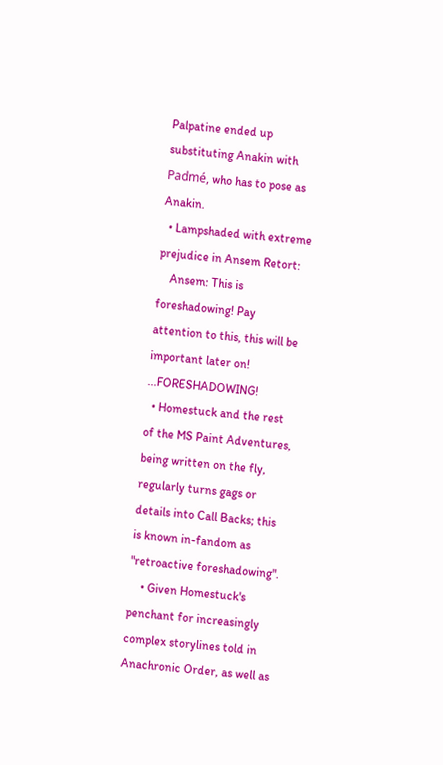Palpatine ended up substituting Anakin with Padmé, who has to pose as Anakin.
  • Lampshaded with extreme prejudice in Ansem Retort:
    Ansem: This is foreshadowing! Pay attention to this, this will be important later on! ...FORESHADOWING!
  • Homestuck and the rest of the MS Paint Adventures, being written on the fly, regularly turns gags or details into Call Backs; this is known in-fandom as "retroactive foreshadowing".
    • Given Homestuck's penchant for increasingly complex storylines told in Anachronic Order, as well as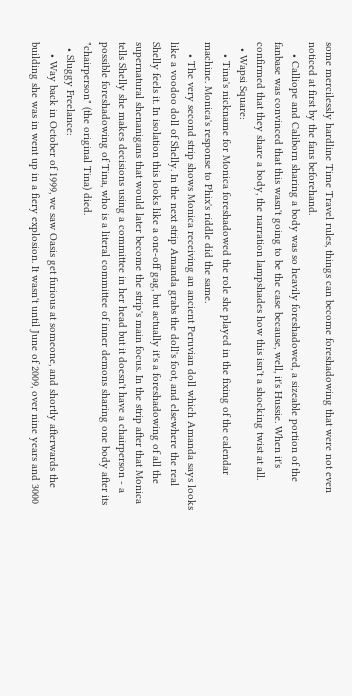some mercilessly hardline Time Travel rules, things can become foreshadowing that were not even noticed at first by the fans beforehand.
    • Calliope and Caliborn sharing a body was so heavily foreshadowed, a sizeable portion of the fanbase was convinced that this wasn't going to be the case because, well, it's Hussie. When it's confirmed that they share a body, the narration lampshades how this isn't a shocking twist at all.
  • Wapsi Square:
    • Tina's nickname for Monica foreshadowed the role she played in the fixing of the calendar machine. Monica's response to Phix's riddle did the same.
    • The very second strip shows Monica receiving an ancient Peruvian doll which Amanda says looks like a voodoo doll of Shelly. In the next strip Amanda grabs the doll's foot, and elsewhere the real Shelly feels it. In isolation this looks like a one-off gag, but actually it's a foreshadowing of all the supernatural shenanigans that would later become the strip's main focus. In the strip after that Monica tells Shelly she makes decisions using a committee in her head but it doesn't have a chairperson - a possible foreshadowing of Tina, who is a literal committee of inner demons sharing one body after its "chairperson" (the original Tina) died.
  • Sluggy Freelance:
    • Way back in October of 1999, we saw Oasis get furious at someone, and shortly afterwards the building she was in went up in a fiery explosion. It wasn't until June of 2009, over nine years and 3000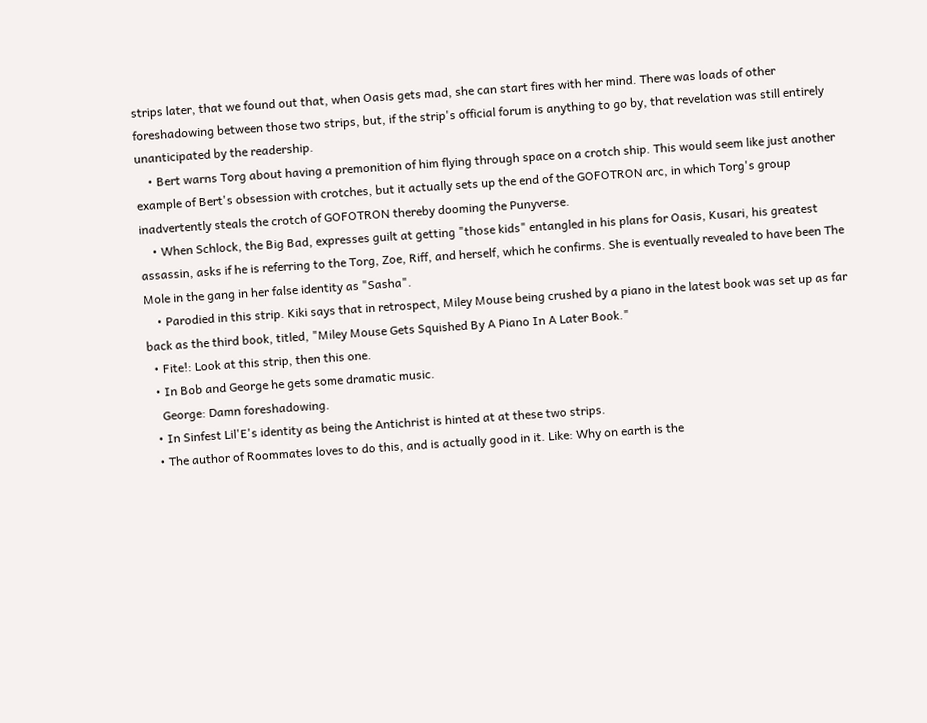strips later, that we found out that, when Oasis gets mad, she can start fires with her mind. There was loads of other foreshadowing between those two strips, but, if the strip's official forum is anything to go by, that revelation was still entirely unanticipated by the readership.
    • Bert warns Torg about having a premonition of him flying through space on a crotch ship. This would seem like just another example of Bert's obsession with crotches, but it actually sets up the end of the GOFOTRON arc, in which Torg's group inadvertently steals the crotch of GOFOTRON thereby dooming the Punyverse.
    • When Schlock, the Big Bad, expresses guilt at getting "those kids" entangled in his plans for Oasis, Kusari, his greatest assassin, asks if he is referring to the Torg, Zoe, Riff, and herself, which he confirms. She is eventually revealed to have been The Mole in the gang in her false identity as "Sasha".
    • Parodied in this strip. Kiki says that in retrospect, Miley Mouse being crushed by a piano in the latest book was set up as far back as the third book, titled, "Miley Mouse Gets Squished By A Piano In A Later Book."
  • Fite!: Look at this strip, then this one.
  • In Bob and George he gets some dramatic music.
    George: Damn foreshadowing.
  • In Sinfest Lil'E's identity as being the Antichrist is hinted at at these two strips.
  • The author of Roommates loves to do this, and is actually good in it. Like: Why on earth is the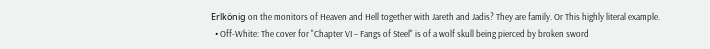Erlkönig on the monitors of Heaven and Hell together with Jareth and Jadis? They are family. Or This highly literal example.
  • Off-White: The cover for "Chapter VI – Fangs of Steel" is of a wolf skull being pierced by broken sword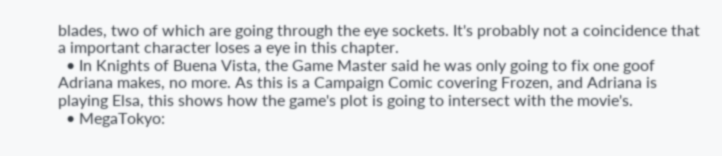blades, two of which are going through the eye sockets. It's probably not a coincidence that a important character loses a eye in this chapter.
  • In Knights of Buena Vista, the Game Master said he was only going to fix one goof Adriana makes, no more. As this is a Campaign Comic covering Frozen, and Adriana is playing Elsa, this shows how the game's plot is going to intersect with the movie's.
  • MegaTokyo: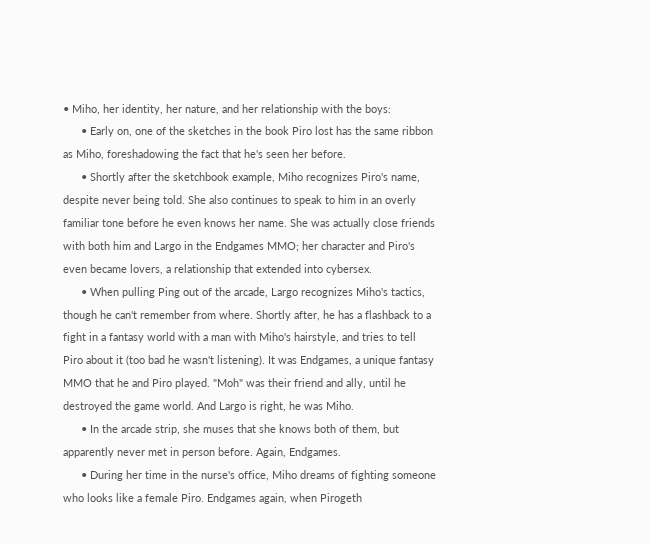• Miho, her identity, her nature, and her relationship with the boys:
      • Early on, one of the sketches in the book Piro lost has the same ribbon as Miho, foreshadowing the fact that he's seen her before.
      • Shortly after the sketchbook example, Miho recognizes Piro's name, despite never being told. She also continues to speak to him in an overly familiar tone before he even knows her name. She was actually close friends with both him and Largo in the Endgames MMO; her character and Piro's even became lovers, a relationship that extended into cybersex.
      • When pulling Ping out of the arcade, Largo recognizes Miho's tactics, though he can't remember from where. Shortly after, he has a flashback to a fight in a fantasy world with a man with Miho's hairstyle, and tries to tell Piro about it (too bad he wasn't listening). It was Endgames, a unique fantasy MMO that he and Piro played. "Moh" was their friend and ally, until he destroyed the game world. And Largo is right, he was Miho.
      • In the arcade strip, she muses that she knows both of them, but apparently never met in person before. Again, Endgames.
      • During her time in the nurse's office, Miho dreams of fighting someone who looks like a female Piro. Endgames again, when Pirogeth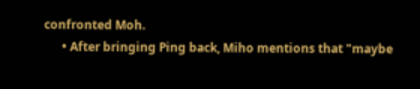confronted Moh.
      • After bringing Ping back, Miho mentions that "maybe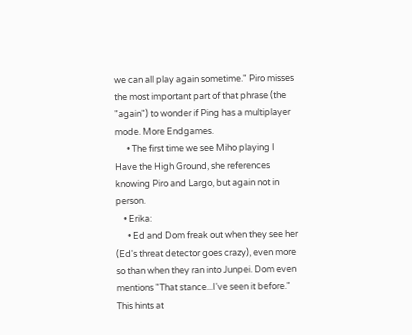we can all play again sometime." Piro misses the most important part of that phrase (the "again") to wonder if Ping has a multiplayer mode. More Endgames.
      • The first time we see Miho playing I Have the High Ground, she references knowing Piro and Largo, but again not in person.
    • Erika:
      • Ed and Dom freak out when they see her (Ed's threat detector goes crazy), even more so than when they ran into Junpei. Dom even mentions "That stance...I've seen it before." This hints at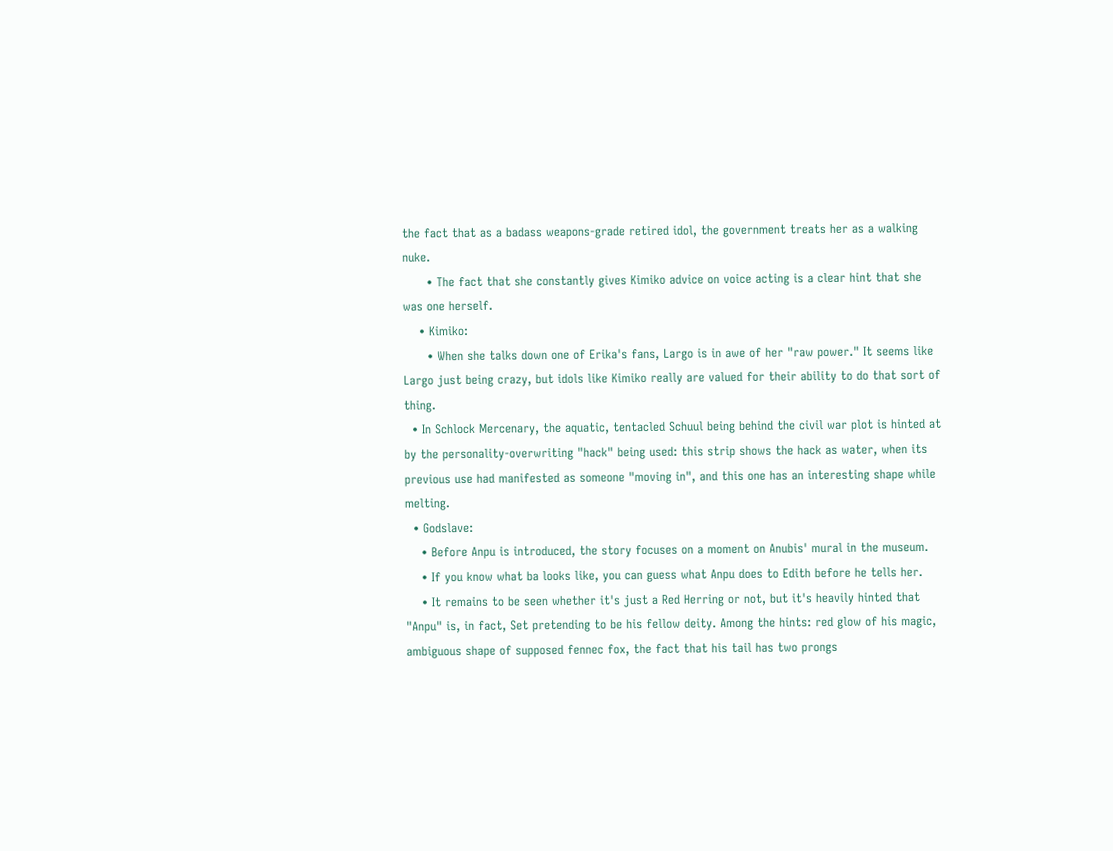the fact that as a badass weapons-grade retired idol, the government treats her as a walking nuke.
      • The fact that she constantly gives Kimiko advice on voice acting is a clear hint that she was one herself.
    • Kimiko:
      • When she talks down one of Erika's fans, Largo is in awe of her "raw power." It seems like Largo just being crazy, but idols like Kimiko really are valued for their ability to do that sort of thing.
  • In Schlock Mercenary, the aquatic, tentacled Schuul being behind the civil war plot is hinted at by the personality-overwriting "hack" being used: this strip shows the hack as water, when its previous use had manifested as someone "moving in", and this one has an interesting shape while melting.
  • Godslave:
    • Before Anpu is introduced, the story focuses on a moment on Anubis' mural in the museum.
    • If you know what ba looks like, you can guess what Anpu does to Edith before he tells her.
    • It remains to be seen whether it's just a Red Herring or not, but it's heavily hinted that "Anpu" is, in fact, Set pretending to be his fellow deity. Among the hints: red glow of his magic, ambiguous shape of supposed fennec fox, the fact that his tail has two prongs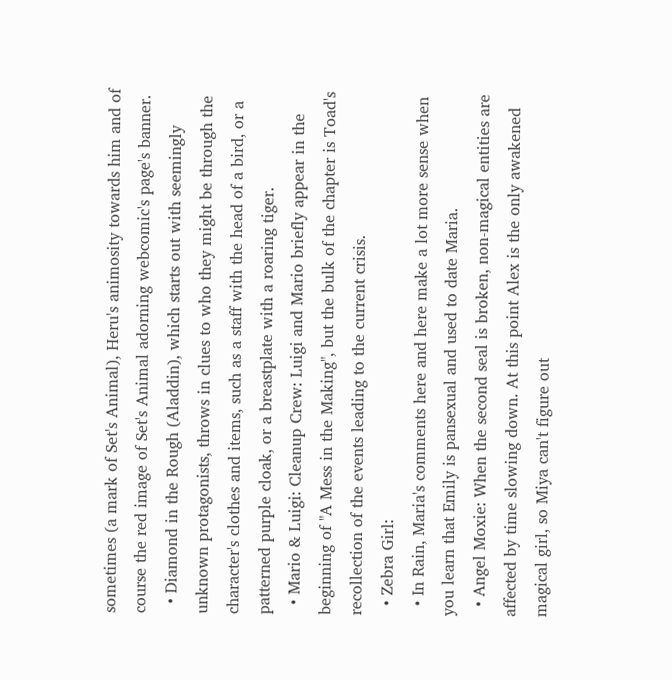sometimes (a mark of Set's Animal), Heru's animosity towards him and of course the red image of Set's Animal adorning webcomic's page's banner.
  • Diamond in the Rough (Aladdin), which starts out with seemingly unknown protagonists, throws in clues to who they might be through the character's clothes and items, such as a staff with the head of a bird, or a patterned purple cloak, or a breastplate with a roaring tiger.
  • Mario & Luigi: Cleanup Crew: Luigi and Mario briefly appear in the beginning of "A Mess in the Making", but the bulk of the chapter is Toad's recollection of the events leading to the current crisis.
  • Zebra Girl:
  • In Rain, Maria's comments here and here make a lot more sense when you learn that Emily is pansexual and used to date Maria.
  • Angel Moxie: When the second seal is broken, non-magical entities are affected by time slowing down. At this point Alex is the only awakened magical girl, so Miya can't figure out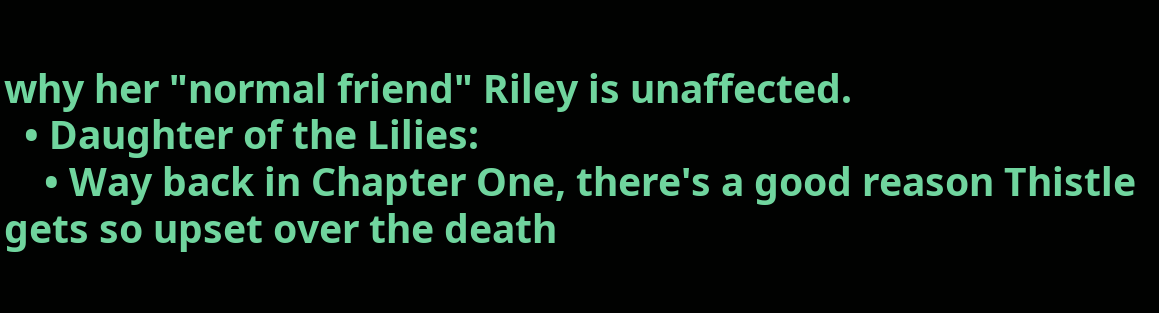why her "normal friend" Riley is unaffected.
  • Daughter of the Lilies:
    • Way back in Chapter One, there's a good reason Thistle gets so upset over the death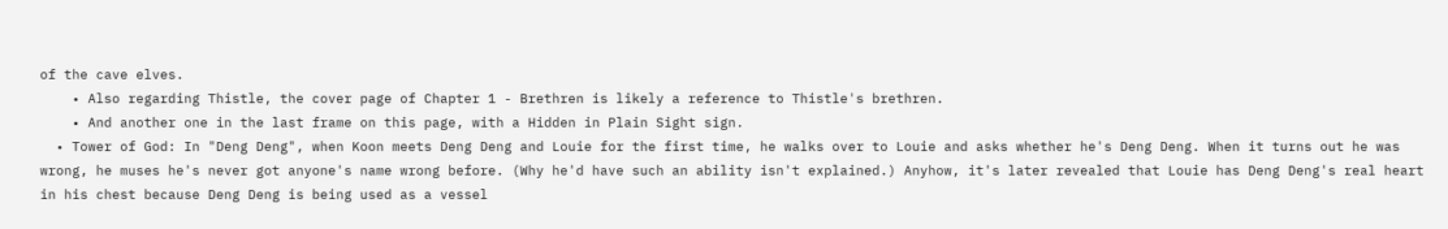of the cave elves.
    • Also regarding Thistle, the cover page of Chapter 1 - Brethren is likely a reference to Thistle's brethren.
    • And another one in the last frame on this page, with a Hidden in Plain Sight sign.
  • Tower of God: In "Deng Deng", when Koon meets Deng Deng and Louie for the first time, he walks over to Louie and asks whether he's Deng Deng. When it turns out he was wrong, he muses he's never got anyone's name wrong before. (Why he'd have such an ability isn't explained.) Anyhow, it's later revealed that Louie has Deng Deng's real heart in his chest because Deng Deng is being used as a vessel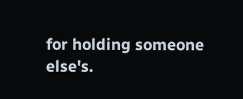for holding someone else's.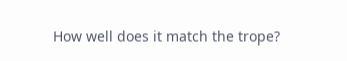How well does it match the trope?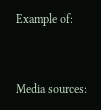Example of:


Media sources: